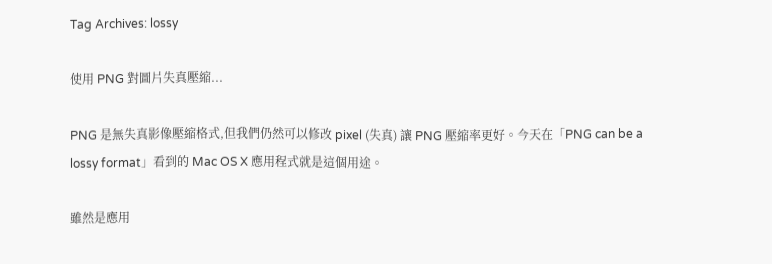Tag Archives: lossy

使用 PNG 對圖片失真壓縮...

PNG 是無失真影像壓縮格式,但我們仍然可以修改 pixel (失真) 讓 PNG 壓縮率更好。今天在「PNG can be a lossy format」看到的 Mac OS X 應用程式就是這個用途。

雖然是應用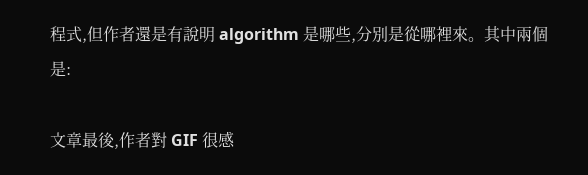程式,但作者還是有說明 algorithm 是哪些,分別是從哪裡來。其中兩個是:

文章最後,作者對 GIF 很感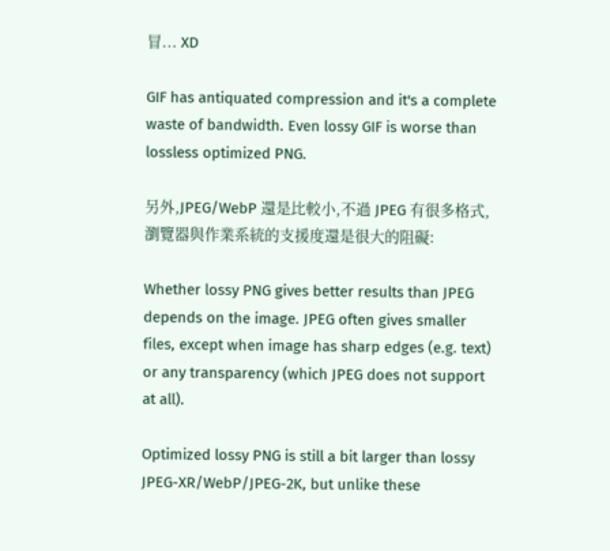冒... XD

GIF has antiquated compression and it's a complete waste of bandwidth. Even lossy GIF is worse than lossless optimized PNG.

另外,JPEG/WebP 還是比較小,不過 JPEG 有很多格式,瀏覽器與作業系統的支援度還是很大的阻礙:

Whether lossy PNG gives better results than JPEG depends on the image. JPEG often gives smaller files, except when image has sharp edges (e.g. text) or any transparency (which JPEG does not support at all).

Optimized lossy PNG is still a bit larger than lossy JPEG-XR/WebP/JPEG-2K, but unlike these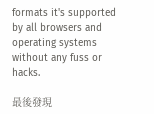formats it's supported by all browsers and operating systems without any fuss or hacks.

最後發現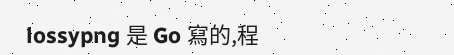lossypng 是 Go 寫的,程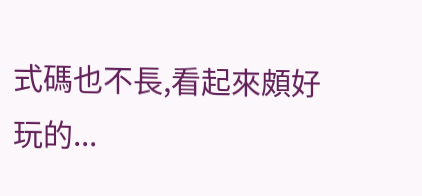式碼也不長,看起來頗好玩的...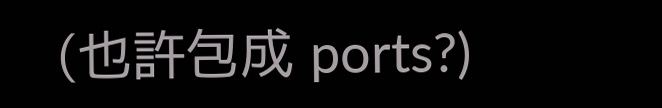(也許包成 ports?)